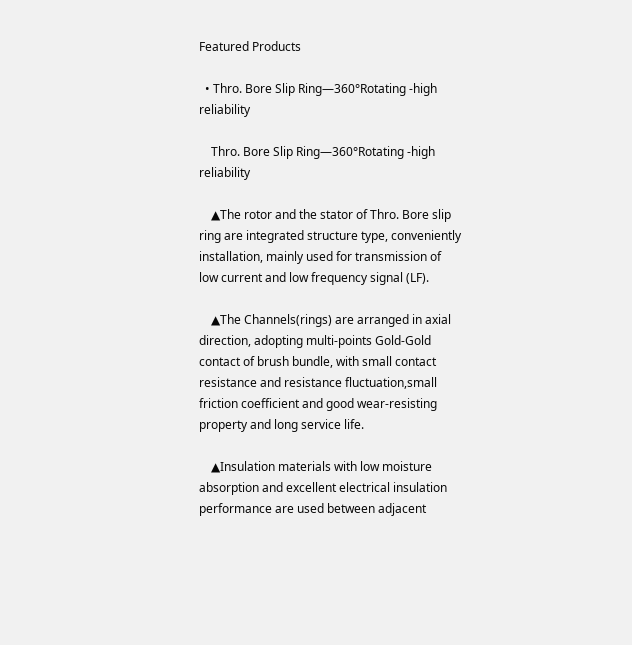Featured Products

  • Thro. Bore Slip Ring—360°Rotating -high reliability

    Thro. Bore Slip Ring—360°Rotating -high reliability

    ▲The rotor and the stator of Thro. Bore slip ring are integrated structure type, conveniently installation, mainly used for transmission of low current and low frequency signal (LF).

    ▲The Channels(rings) are arranged in axial direction, adopting multi-points Gold-Gold contact of brush bundle, with small contact resistance and resistance fluctuation,small friction coefficient and good wear-resisting property and long service life.

    ▲Insulation materials with low moisture absorption and excellent electrical insulation performance are used between adjacent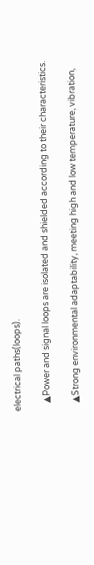electrical paths(loops).

    ▲Power and signal loops are isolated and shielded according to their characteristics.

    ▲Strong environmental adaptability, meeting high and low temperature, vibration,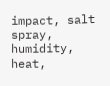impact, salt spray, humidity, heat,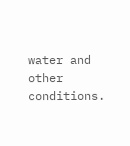water and other conditions.